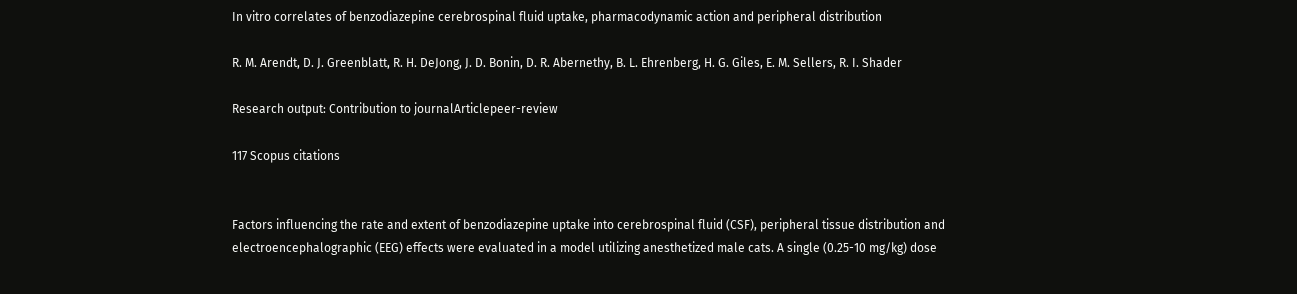In vitro correlates of benzodiazepine cerebrospinal fluid uptake, pharmacodynamic action and peripheral distribution

R. M. Arendt, D. J. Greenblatt, R. H. DeJong, J. D. Bonin, D. R. Abernethy, B. L. Ehrenberg, H. G. Giles, E. M. Sellers, R. I. Shader

Research output: Contribution to journalArticlepeer-review

117 Scopus citations


Factors influencing the rate and extent of benzodiazepine uptake into cerebrospinal fluid (CSF), peripheral tissue distribution and electroencephalographic (EEG) effects were evaluated in a model utilizing anesthetized male cats. A single (0.25-10 mg/kg) dose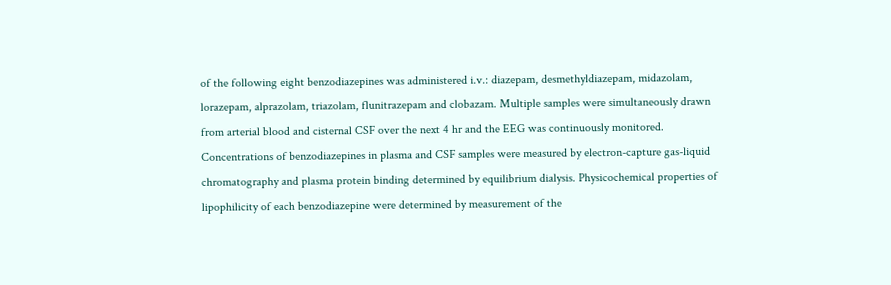of the following eight benzodiazepines was administered i.v.: diazepam, desmethyldiazepam, midazolam, lorazepam, alprazolam, triazolam, flunitrazepam and clobazam. Multiple samples were simultaneously drawn from arterial blood and cisternal CSF over the next 4 hr and the EEG was continuously monitored. Concentrations of benzodiazepines in plasma and CSF samples were measured by electron-capture gas-liquid chromatography and plasma protein binding determined by equilibrium dialysis. Physicochemical properties of lipophilicity of each benzodiazepine were determined by measurement of the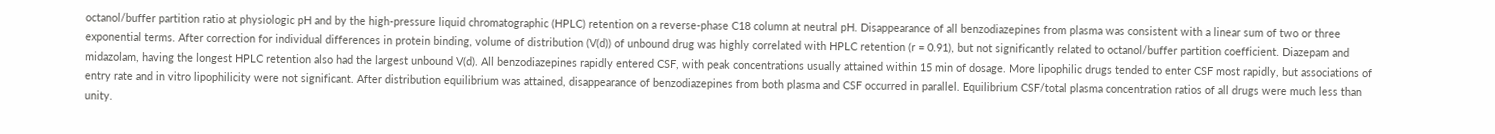octanol/buffer partition ratio at physiologic pH and by the high-pressure liquid chromatographic (HPLC) retention on a reverse-phase C18 column at neutral pH. Disappearance of all benzodiazepines from plasma was consistent with a linear sum of two or three exponential terms. After correction for individual differences in protein binding, volume of distribution (V(d)) of unbound drug was highly correlated with HPLC retention (r = 0.91), but not significantly related to octanol/buffer partition coefficient. Diazepam and midazolam, having the longest HPLC retention also had the largest unbound V(d). All benzodiazepines rapidly entered CSF, with peak concentrations usually attained within 15 min of dosage. More lipophilic drugs tended to enter CSF most rapidly, but associations of entry rate and in vitro lipophilicity were not significant. After distribution equilibrium was attained, disappearance of benzodiazepines from both plasma and CSF occurred in parallel. Equilibrium CSF/total plasma concentration ratios of all drugs were much less than unity.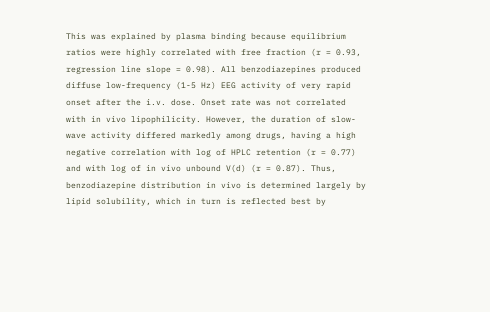This was explained by plasma binding because equilibrium ratios were highly correlated with free fraction (r = 0.93, regression line slope = 0.98). All benzodiazepines produced diffuse low-frequency (1-5 Hz) EEG activity of very rapid onset after the i.v. dose. Onset rate was not correlated with in vivo lipophilicity. However, the duration of slow-wave activity differed markedly among drugs, having a high negative correlation with log of HPLC retention (r = 0.77) and with log of in vivo unbound V(d) (r = 0.87). Thus, benzodiazepine distribution in vivo is determined largely by lipid solubility, which in turn is reflected best by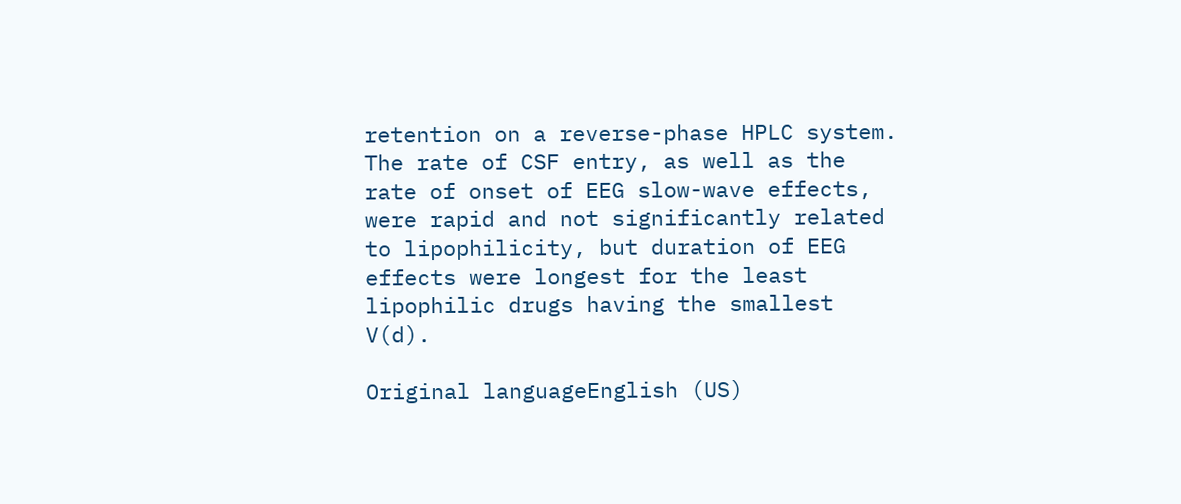retention on a reverse-phase HPLC system. The rate of CSF entry, as well as the rate of onset of EEG slow-wave effects, were rapid and not significantly related to lipophilicity, but duration of EEG effects were longest for the least lipophilic drugs having the smallest V(d).

Original languageEnglish (US)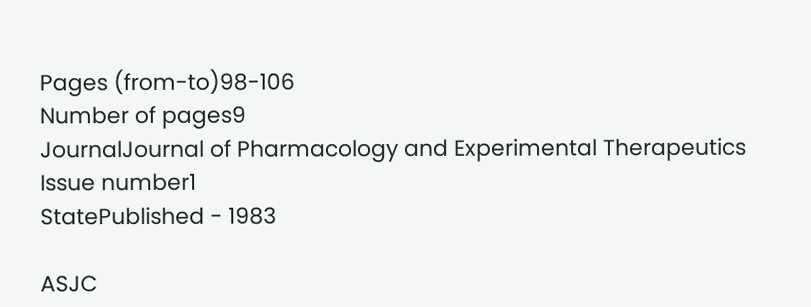Pages (from-to)98-106
Number of pages9
JournalJournal of Pharmacology and Experimental Therapeutics
Issue number1
StatePublished - 1983

ASJC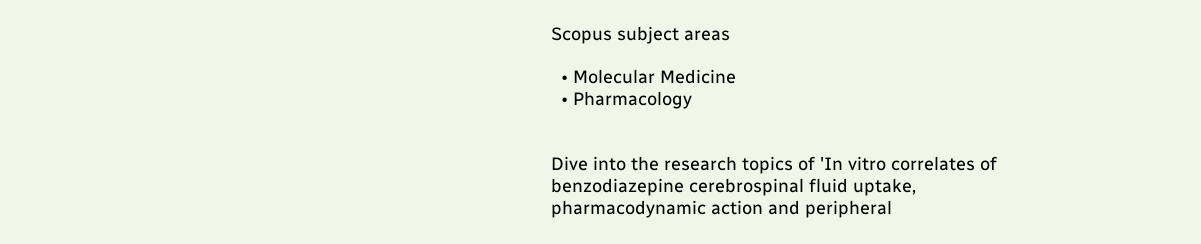Scopus subject areas

  • Molecular Medicine
  • Pharmacology


Dive into the research topics of 'In vitro correlates of benzodiazepine cerebrospinal fluid uptake, pharmacodynamic action and peripheral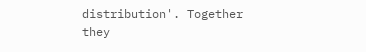distribution'. Together they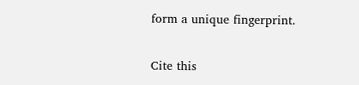form a unique fingerprint.

Cite this